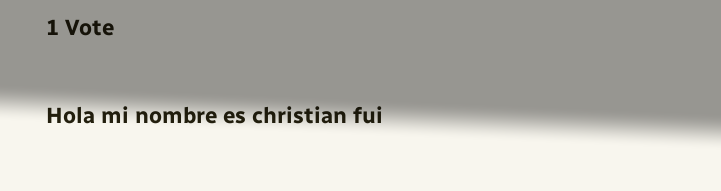1 Vote

Hola mi nombre es christian fui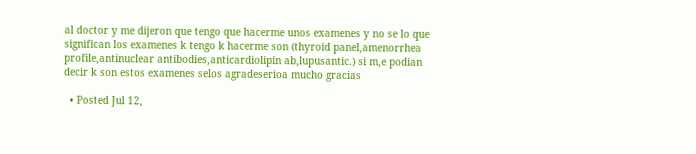al doctor y me dijeron que tengo que hacerme unos examenes y no se lo que significan los examenes k tengo k hacerme son (thyroid panel,amenorrhea profile,antinuclear antibodies,anticardiolipin ab,lupusantic.) si m,e podian decir k son estos examenes selos agradeserioa mucho gracias

  • Posted Jul 12,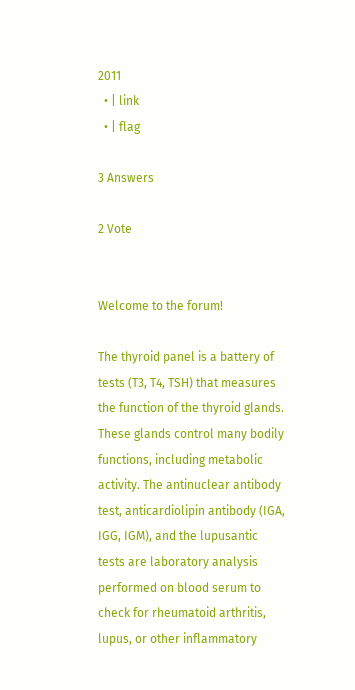2011
  • | link
  • | flag

3 Answers

2 Vote


Welcome to the forum!

The thyroid panel is a battery of tests (T3, T4, TSH) that measures the function of the thyroid glands. These glands control many bodily functions, including metabolic activity. The antinuclear antibody test, anticardiolipin antibody (IGA, IGG, IGM), and the lupusantic tests are laboratory analysis performed on blood serum to check for rheumatoid arthritis, lupus, or other inflammatory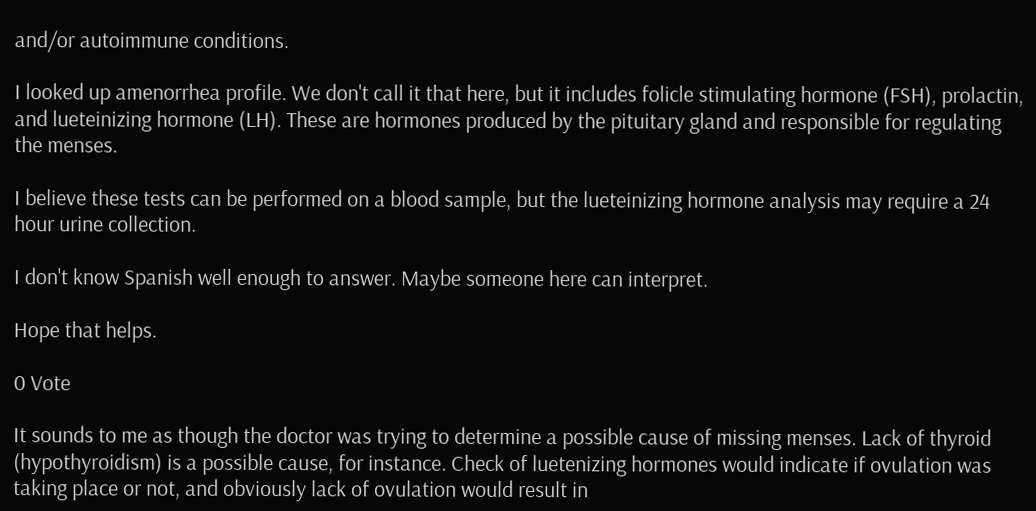and/or autoimmune conditions.

I looked up amenorrhea profile. We don't call it that here, but it includes folicle stimulating hormone (FSH), prolactin, and lueteinizing hormone (LH). These are hormones produced by the pituitary gland and responsible for regulating the menses.

I believe these tests can be performed on a blood sample, but the lueteinizing hormone analysis may require a 24 hour urine collection.

I don't know Spanish well enough to answer. Maybe someone here can interpret.

Hope that helps.

0 Vote

It sounds to me as though the doctor was trying to determine a possible cause of missing menses. Lack of thyroid (hypothyroidism) is a possible cause, for instance. Check of luetenizing hormones would indicate if ovulation was taking place or not, and obviously lack of ovulation would result in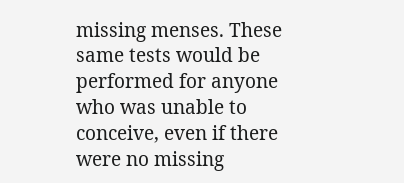missing menses. These same tests would be performed for anyone who was unable to conceive, even if there were no missing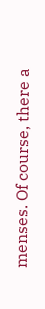menses. Of course, there a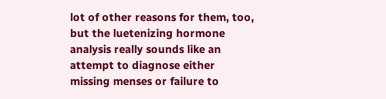lot of other reasons for them, too, but the luetenizing hormone analysis really sounds like an attempt to diagnose either missing menses or failure to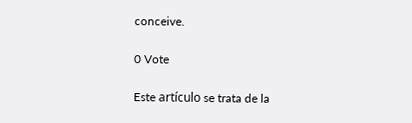conceive.

0 Vote

Este artículo se trata de la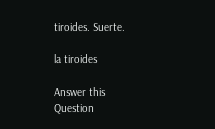tiroides. Suerte.

la tiroides

Answer this Question